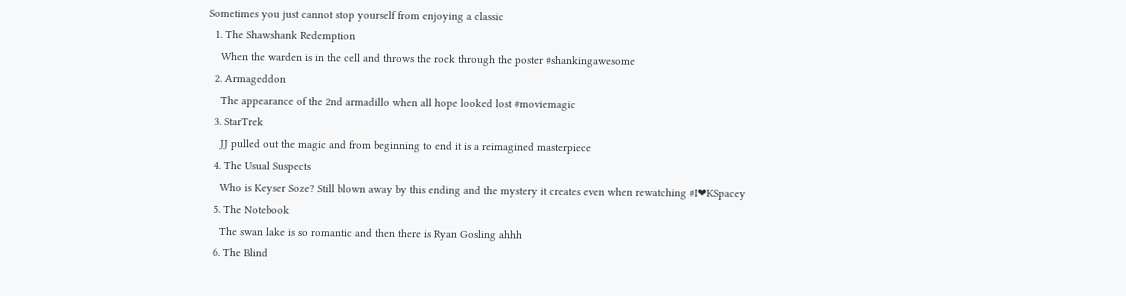Sometimes you just cannot stop yourself from enjoying a classic
  1. The Shawshank Redemption
    When the warden is in the cell and throws the rock through the poster #shankingawesome
  2. Armageddon
    The appearance of the 2nd armadillo when all hope looked lost #moviemagic
  3. StarTrek
    JJ pulled out the magic and from beginning to end it is a reimagined masterpiece
  4. The Usual Suspects
    Who is Keyser Soze? Still blown away by this ending and the mystery it creates even when rewatching #I❤KSpacey
  5. The Notebook
    The swan lake is so romantic and then there is Ryan Gosling ahhh
  6. The Blind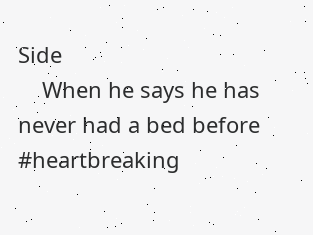Side
    When he says he has never had a bed before #heartbreaking